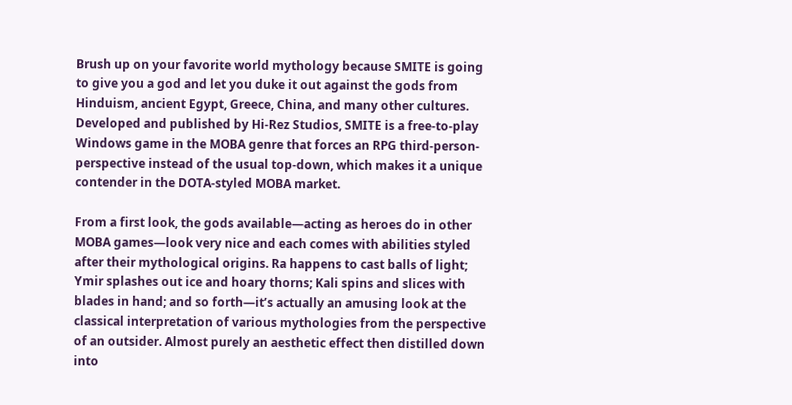Brush up on your favorite world mythology because SMITE is going to give you a god and let you duke it out against the gods from Hinduism, ancient Egypt, Greece, China, and many other cultures. Developed and published by Hi-Rez Studios, SMITE is a free-to-play Windows game in the MOBA genre that forces an RPG third-person-perspective instead of the usual top-down, which makes it a unique contender in the DOTA-styled MOBA market.

From a first look, the gods available—acting as heroes do in other MOBA games—look very nice and each comes with abilities styled after their mythological origins. Ra happens to cast balls of light; Ymir splashes out ice and hoary thorns; Kali spins and slices with blades in hand; and so forth—it’s actually an amusing look at the classical interpretation of various mythologies from the perspective of an outsider. Almost purely an aesthetic effect then distilled down into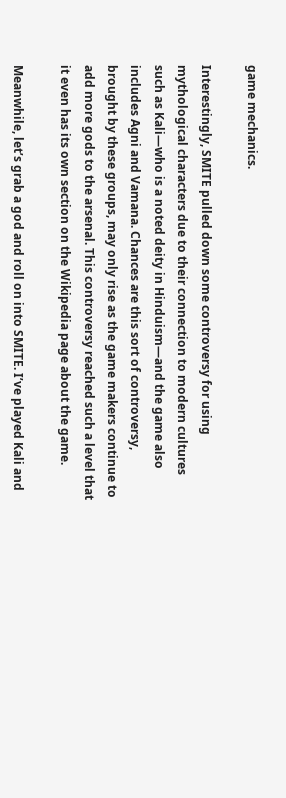game mechanics.

Interestingly, SMITE pulled down some controversy for using mythological characters due to their connection to modern cultures such as Kali—who is a noted deity in Hinduism—and the game also includes Agni and Vamana. Chances are this sort of controversy, brought by these groups, may only rise as the game makers continue to add more gods to the arsenal. This controversy reached such a level that it even has its own section on the Wikipedia page about the game.

Meanwhile, let’s grab a god and roll on into SMITE. I’ve played Kali and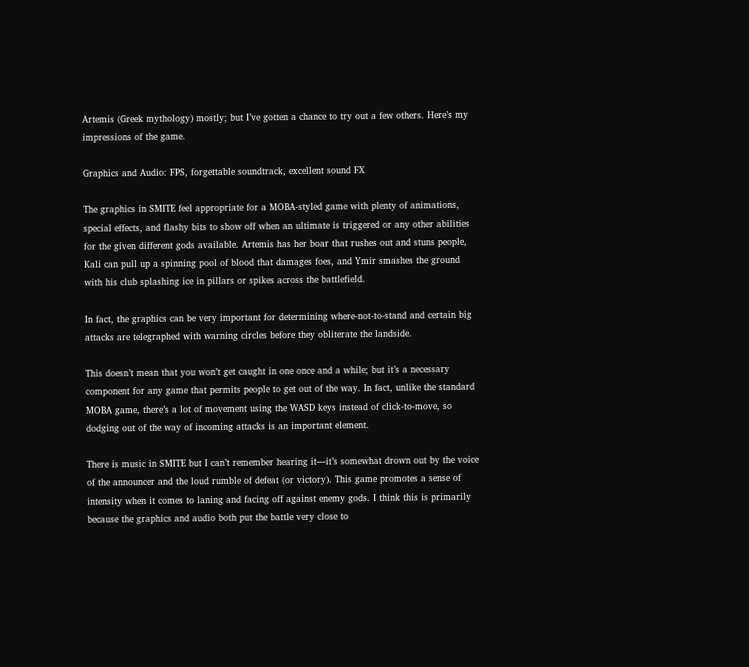Artemis (Greek mythology) mostly; but I’ve gotten a chance to try out a few others. Here’s my impressions of the game.

Graphics and Audio: FPS, forgettable soundtrack, excellent sound FX

The graphics in SMITE feel appropriate for a MOBA-styled game with plenty of animations, special effects, and flashy bits to show off when an ultimate is triggered or any other abilities for the given different gods available. Artemis has her boar that rushes out and stuns people, Kali can pull up a spinning pool of blood that damages foes, and Ymir smashes the ground with his club splashing ice in pillars or spikes across the battlefield.

In fact, the graphics can be very important for determining where-not-to-stand and certain big attacks are telegraphed with warning circles before they obliterate the landside.

This doesn’t mean that you won’t get caught in one once and a while; but it’s a necessary component for any game that permits people to get out of the way. In fact, unlike the standard MOBA game, there’s a lot of movement using the WASD keys instead of click-to-move, so dodging out of the way of incoming attacks is an important element.

There is music in SMITE but I can’t remember hearing it—it’s somewhat drown out by the voice of the announcer and the loud rumble of defeat (or victory). This game promotes a sense of intensity when it comes to laning and facing off against enemy gods. I think this is primarily because the graphics and audio both put the battle very close to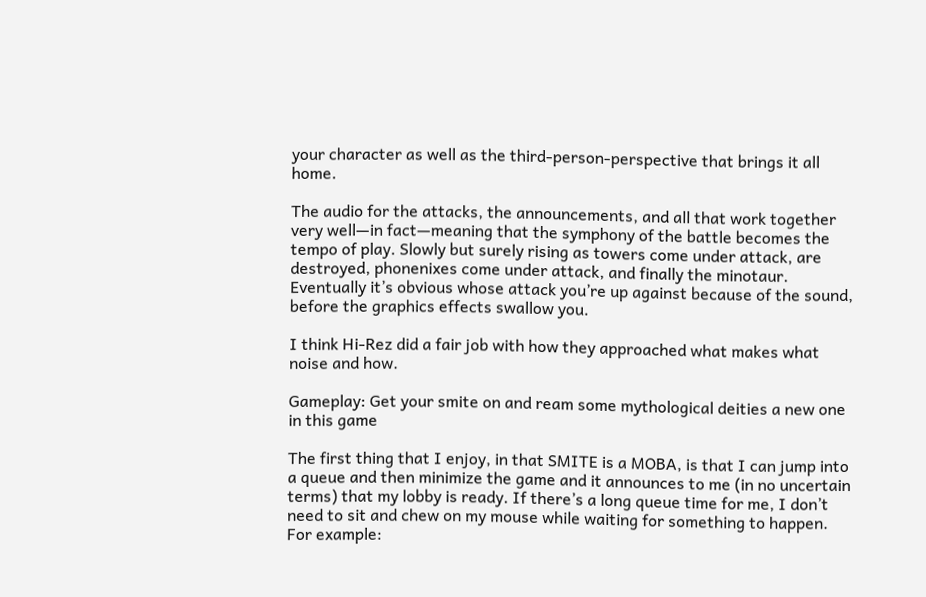your character as well as the third-person-perspective that brings it all home.

The audio for the attacks, the announcements, and all that work together very well—in fact—meaning that the symphony of the battle becomes the tempo of play. Slowly but surely rising as towers come under attack, are destroyed, phonenixes come under attack, and finally the minotaur. Eventually it’s obvious whose attack you’re up against because of the sound, before the graphics effects swallow you.

I think Hi-Rez did a fair job with how they approached what makes what noise and how.

Gameplay: Get your smite on and ream some mythological deities a new one in this game

The first thing that I enjoy, in that SMITE is a MOBA, is that I can jump into a queue and then minimize the game and it announces to me (in no uncertain terms) that my lobby is ready. If there’s a long queue time for me, I don’t need to sit and chew on my mouse while waiting for something to happen. For example: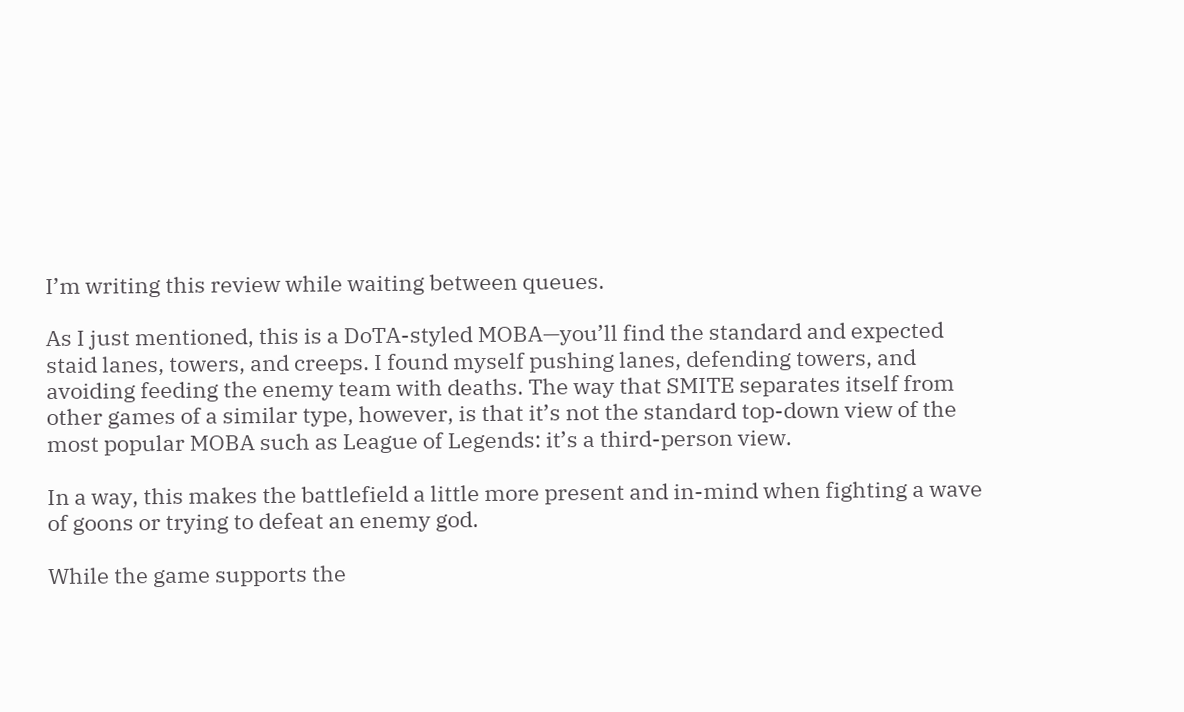I’m writing this review while waiting between queues.

As I just mentioned, this is a DoTA-styled MOBA—you’ll find the standard and expected staid lanes, towers, and creeps. I found myself pushing lanes, defending towers, and avoiding feeding the enemy team with deaths. The way that SMITE separates itself from other games of a similar type, however, is that it’s not the standard top-down view of the most popular MOBA such as League of Legends: it’s a third-person view.

In a way, this makes the battlefield a little more present and in-mind when fighting a wave of goons or trying to defeat an enemy god.

While the game supports the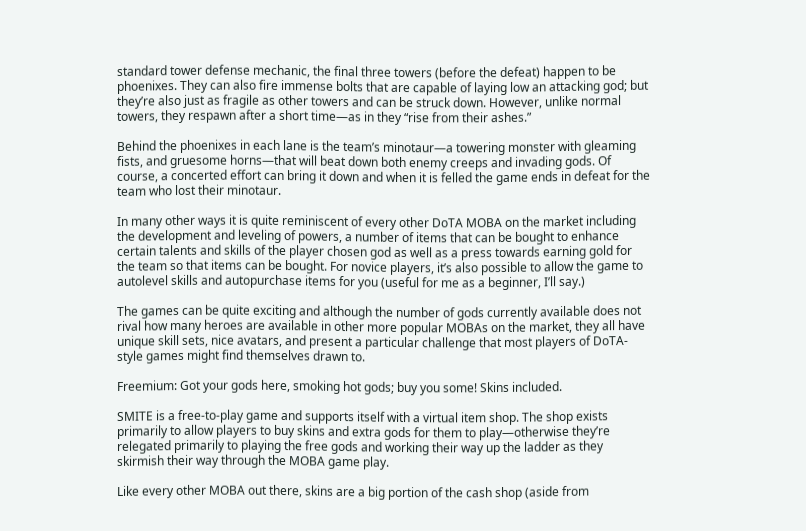standard tower defense mechanic, the final three towers (before the defeat) happen to be phoenixes. They can also fire immense bolts that are capable of laying low an attacking god; but they’re also just as fragile as other towers and can be struck down. However, unlike normal towers, they respawn after a short time—as in they “rise from their ashes.”

Behind the phoenixes in each lane is the team’s minotaur—a towering monster with gleaming fists, and gruesome horns—that will beat down both enemy creeps and invading gods. Of course, a concerted effort can bring it down and when it is felled the game ends in defeat for the team who lost their minotaur.

In many other ways it is quite reminiscent of every other DoTA MOBA on the market including the development and leveling of powers, a number of items that can be bought to enhance certain talents and skills of the player chosen god as well as a press towards earning gold for the team so that items can be bought. For novice players, it’s also possible to allow the game to autolevel skills and autopurchase items for you (useful for me as a beginner, I’ll say.)

The games can be quite exciting and although the number of gods currently available does not rival how many heroes are available in other more popular MOBAs on the market, they all have unique skill sets, nice avatars, and present a particular challenge that most players of DoTA-style games might find themselves drawn to.

Freemium: Got your gods here, smoking hot gods; buy you some! Skins included.

SMITE is a free-to-play game and supports itself with a virtual item shop. The shop exists primarily to allow players to buy skins and extra gods for them to play—otherwise they’re relegated primarily to playing the free gods and working their way up the ladder as they skirmish their way through the MOBA game play.

Like every other MOBA out there, skins are a big portion of the cash shop (aside from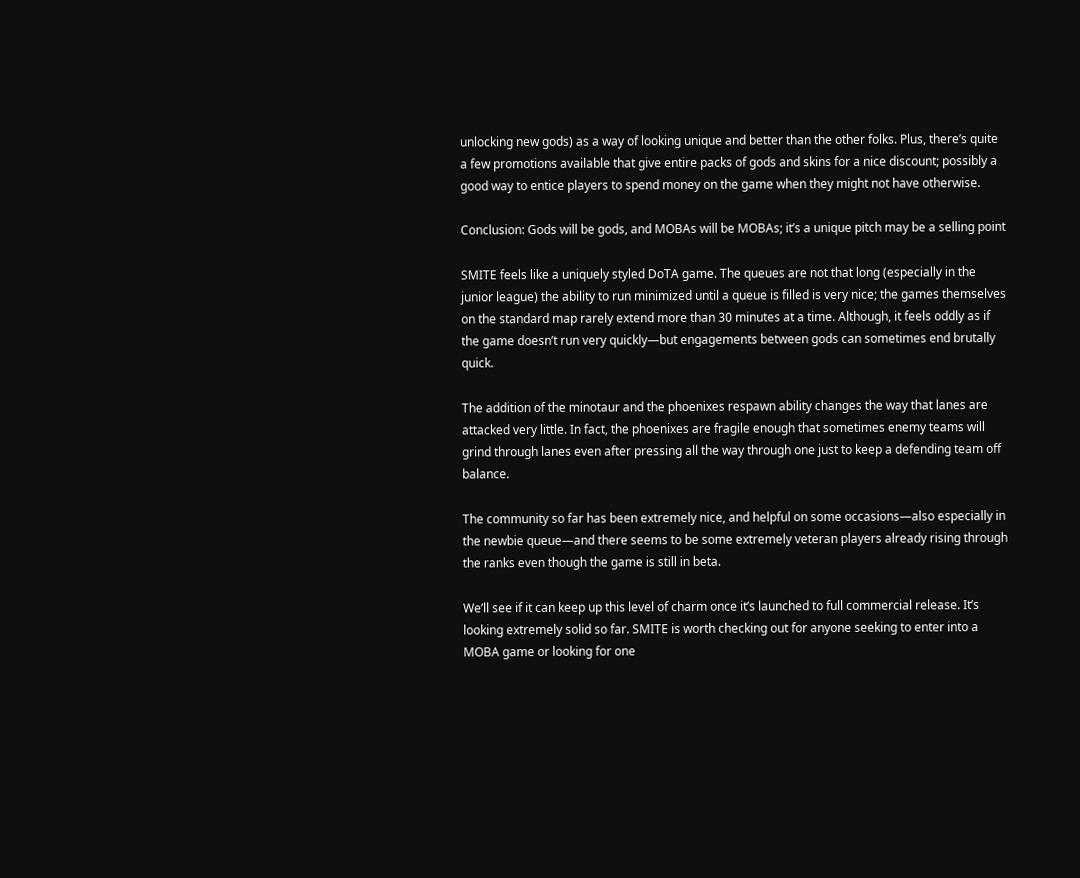unlocking new gods) as a way of looking unique and better than the other folks. Plus, there’s quite a few promotions available that give entire packs of gods and skins for a nice discount; possibly a good way to entice players to spend money on the game when they might not have otherwise.

Conclusion: Gods will be gods, and MOBAs will be MOBAs; it’s a unique pitch may be a selling point

SMITE feels like a uniquely styled DoTA game. The queues are not that long (especially in the junior league) the ability to run minimized until a queue is filled is very nice; the games themselves on the standard map rarely extend more than 30 minutes at a time. Although, it feels oddly as if the game doesn’t run very quickly—but engagements between gods can sometimes end brutally quick.

The addition of the minotaur and the phoenixes respawn ability changes the way that lanes are attacked very little. In fact, the phoenixes are fragile enough that sometimes enemy teams will grind through lanes even after pressing all the way through one just to keep a defending team off balance.

The community so far has been extremely nice, and helpful on some occasions—also especially in the newbie queue—and there seems to be some extremely veteran players already rising through the ranks even though the game is still in beta.

We’ll see if it can keep up this level of charm once it’s launched to full commercial release. It’s looking extremely solid so far. SMITE is worth checking out for anyone seeking to enter into a MOBA game or looking for one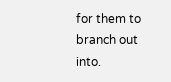for them to branch out into.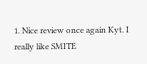1. Nice review once again Kyt. I really like SMITE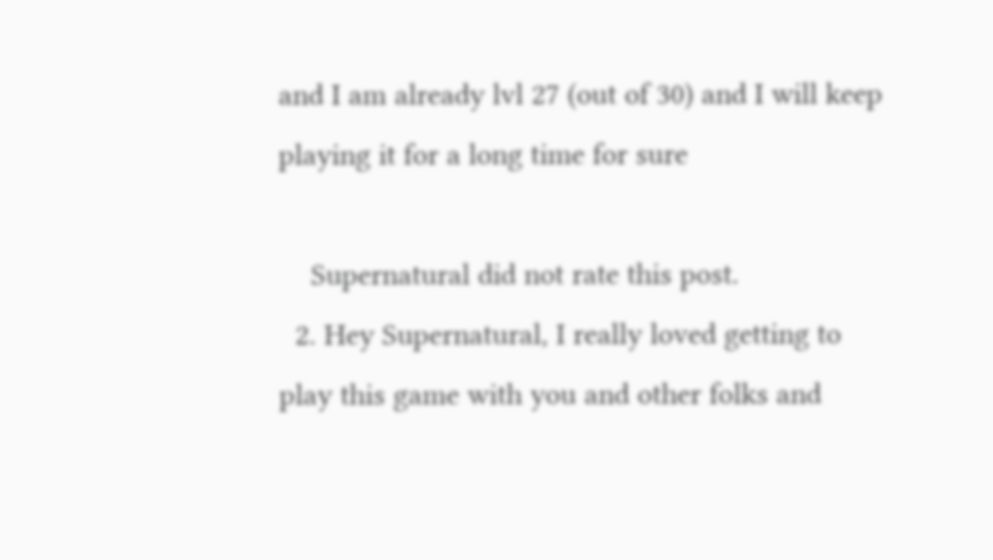and I am already lvl 27 (out of 30) and I will keep playing it for a long time for sure

    Supernatural did not rate this post.
  2. Hey Supernatural, I really loved getting to play this game with you and other folks and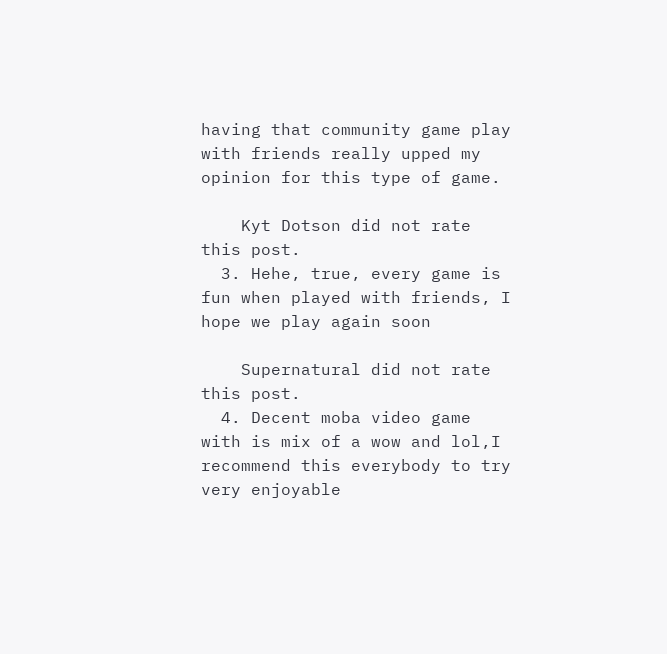having that community game play with friends really upped my opinion for this type of game.

    Kyt Dotson did not rate this post.
  3. Hehe, true, every game is fun when played with friends, I hope we play again soon

    Supernatural did not rate this post.
  4. Decent moba video game with is mix of a wow and lol,I recommend this everybody to try very enjoyable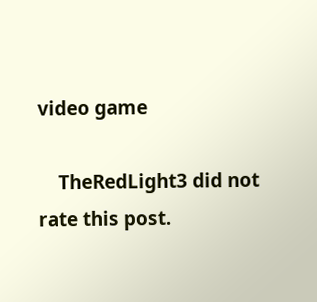video game

    TheRedLight3 did not rate this post.